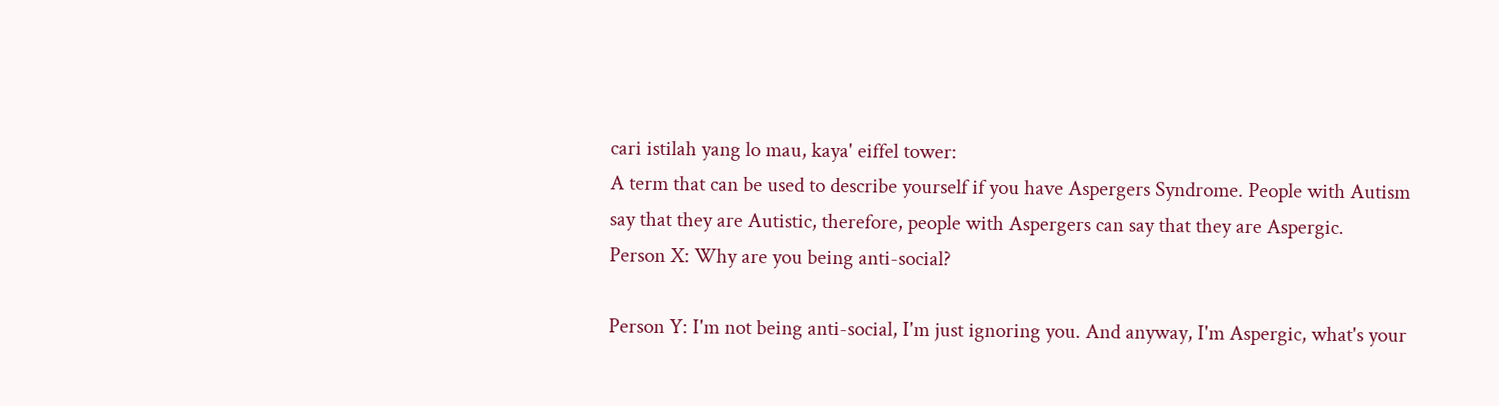cari istilah yang lo mau, kaya' eiffel tower:
A term that can be used to describe yourself if you have Aspergers Syndrome. People with Autism say that they are Autistic, therefore, people with Aspergers can say that they are Aspergic.
Person X: Why are you being anti-social?

Person Y: I'm not being anti-social, I'm just ignoring you. And anyway, I'm Aspergic, what's your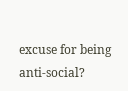excuse for being anti-social?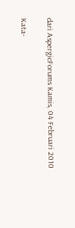dari AspergicForums Kamis, 04 Februari 2010

Kata-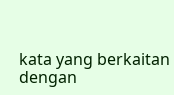kata yang berkaitan dengan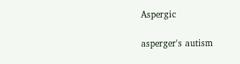Aspergic

asperger's autism